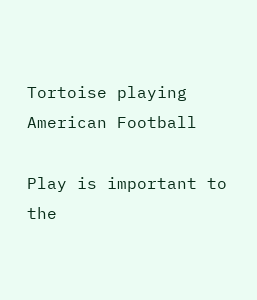Tortoise playing American Football

Play is important to the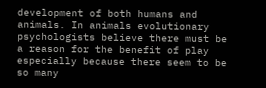development of both humans and animals. In animals evolutionary psychologists believe there must be a reason for the benefit of play especially because there seem to be so many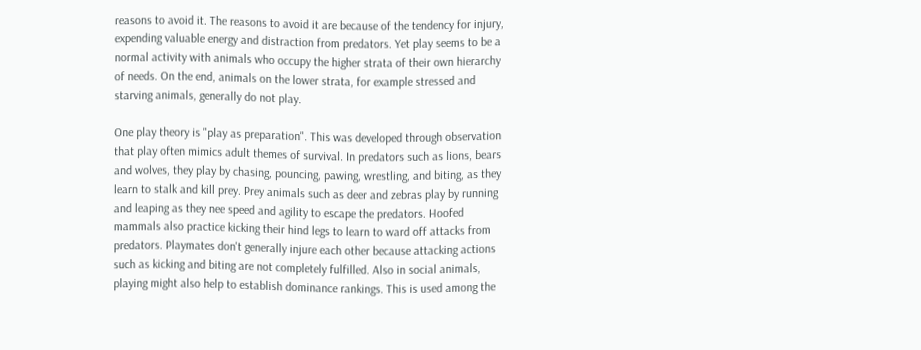reasons to avoid it. The reasons to avoid it are because of the tendency for injury, expending valuable energy and distraction from predators. Yet play seems to be a normal activity with animals who occupy the higher strata of their own hierarchy of needs. On the end, animals on the lower strata, for example stressed and starving animals, generally do not play.

One play theory is "play as preparation". This was developed through observation that play often mimics adult themes of survival. In predators such as lions, bears and wolves, they play by chasing, pouncing, pawing, wrestling, and biting, as they learn to stalk and kill prey. Prey animals such as deer and zebras play by running and leaping as they nee speed and agility to escape the predators. Hoofed mammals also practice kicking their hind legs to learn to ward off attacks from predators. Playmates don't generally injure each other because attacking actions such as kicking and biting are not completely fulfilled. Also in social animals, playing might also help to establish dominance rankings. This is used among the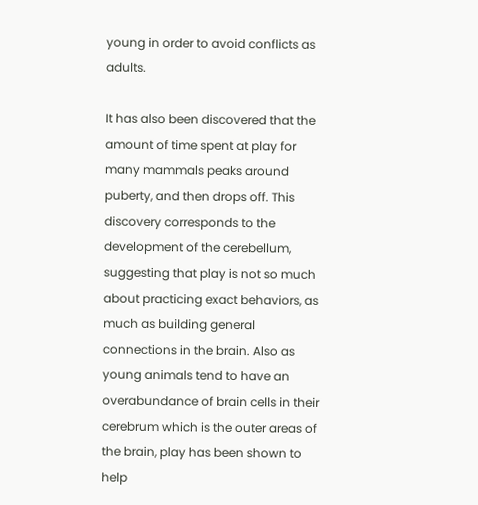young in order to avoid conflicts as adults.

It has also been discovered that the amount of time spent at play for many mammals peaks around puberty, and then drops off. This discovery corresponds to the development of the cerebellum, suggesting that play is not so much about practicing exact behaviors, as much as building general connections in the brain. Also as young animals tend to have an overabundance of brain cells in their cerebrum which is the outer areas of the brain, play has been shown to help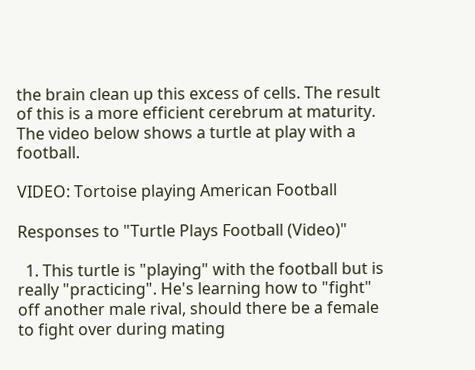the brain clean up this excess of cells. The result of this is a more efficient cerebrum at maturity.
The video below shows a turtle at play with a football.

VIDEO: Tortoise playing American Football

Responses to "Turtle Plays Football (Video)"

  1. This turtle is "playing" with the football but is really "practicing". He's learning how to "fight" off another male rival, should there be a female to fight over during mating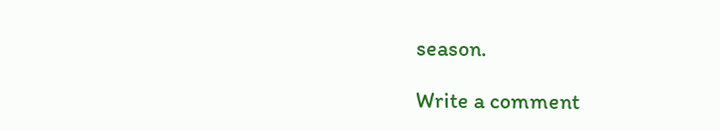season.

Write a comment